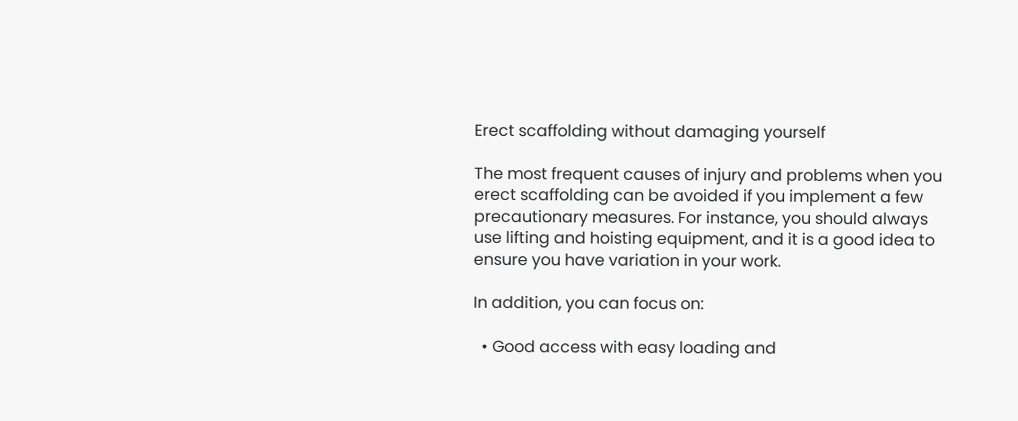Erect scaffolding without damaging yourself

The most frequent causes of injury and problems when you erect scaffolding can be avoided if you implement a few precautionary measures. For instance, you should always use lifting and hoisting equipment, and it is a good idea to ensure you have variation in your work.

In addition, you can focus on:

  • Good access with easy loading and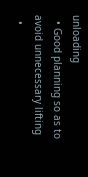unloading
  • Good planning so as to avoid unnecessary lifting
  •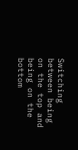Switching between being on the top and being on the bottom